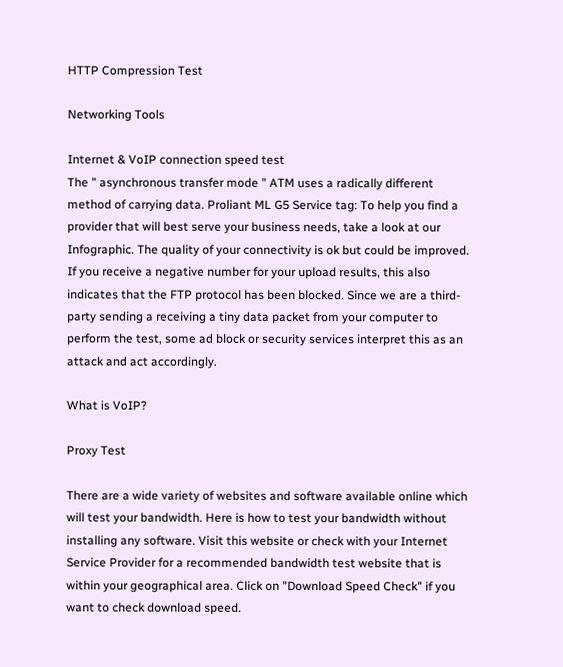HTTP Compression Test

Networking Tools

Internet & VoIP connection speed test
The " asynchronous transfer mode " ATM uses a radically different method of carrying data. Proliant ML G5 Service tag: To help you find a provider that will best serve your business needs, take a look at our Infographic. The quality of your connectivity is ok but could be improved. If you receive a negative number for your upload results, this also indicates that the FTP protocol has been blocked. Since we are a third-party sending a receiving a tiny data packet from your computer to perform the test, some ad block or security services interpret this as an attack and act accordingly.

What is VoIP?

Proxy Test

There are a wide variety of websites and software available online which will test your bandwidth. Here is how to test your bandwidth without installing any software. Visit this website or check with your Internet Service Provider for a recommended bandwidth test website that is within your geographical area. Click on "Download Speed Check" if you want to check download speed.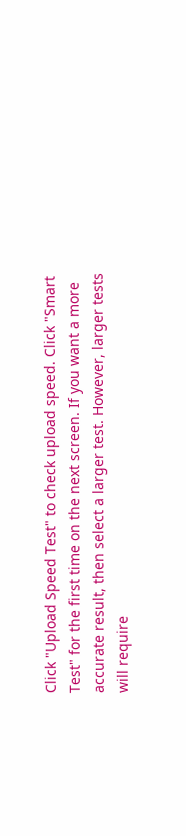Click "Upload Speed Test" to check upload speed. Click "Smart Test" for the first time on the next screen. If you want a more accurate result, then select a larger test. However, larger tests will require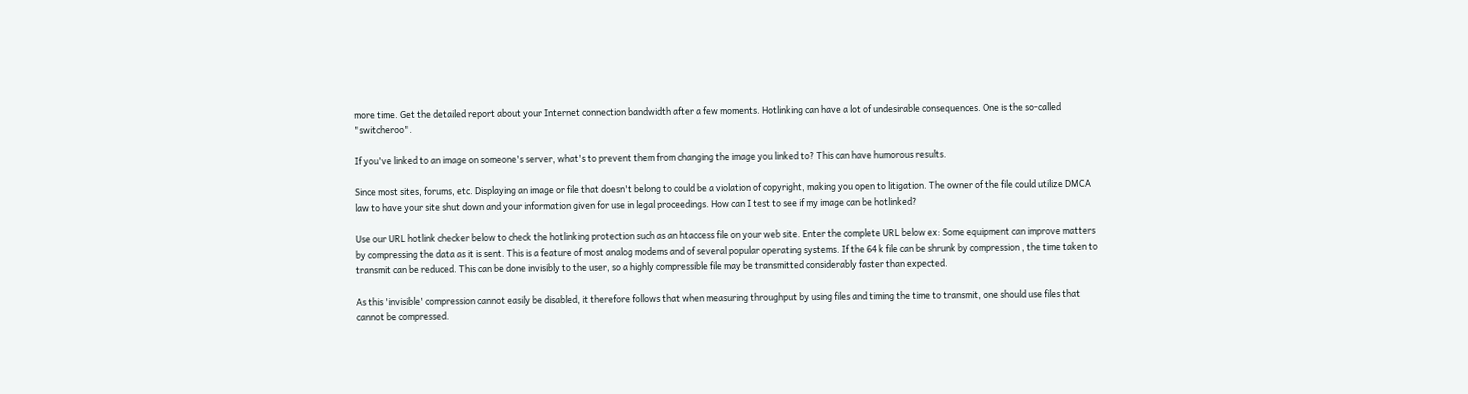more time. Get the detailed report about your Internet connection bandwidth after a few moments. Hotlinking can have a lot of undesirable consequences. One is the so-called "switcheroo".

If you've linked to an image on someone's server, what's to prevent them from changing the image you linked to? This can have humorous results.

Since most sites, forums, etc. Displaying an image or file that doesn't belong to could be a violation of copyright, making you open to litigation. The owner of the file could utilize DMCA law to have your site shut down and your information given for use in legal proceedings. How can I test to see if my image can be hotlinked?

Use our URL hotlink checker below to check the hotlinking protection such as an htaccess file on your web site. Enter the complete URL below ex: Some equipment can improve matters by compressing the data as it is sent. This is a feature of most analog modems and of several popular operating systems. If the 64 k file can be shrunk by compression , the time taken to transmit can be reduced. This can be done invisibly to the user, so a highly compressible file may be transmitted considerably faster than expected.

As this 'invisible' compression cannot easily be disabled, it therefore follows that when measuring throughput by using files and timing the time to transmit, one should use files that cannot be compressed.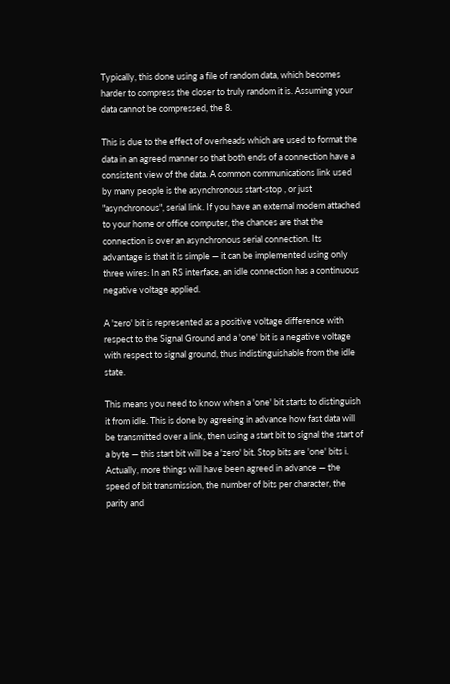Typically, this done using a file of random data, which becomes harder to compress the closer to truly random it is. Assuming your data cannot be compressed, the 8.

This is due to the effect of overheads which are used to format the data in an agreed manner so that both ends of a connection have a consistent view of the data. A common communications link used by many people is the asynchronous start-stop , or just "asynchronous", serial link. If you have an external modem attached to your home or office computer, the chances are that the connection is over an asynchronous serial connection. Its advantage is that it is simple — it can be implemented using only three wires: In an RS interface, an idle connection has a continuous negative voltage applied.

A 'zero' bit is represented as a positive voltage difference with respect to the Signal Ground and a 'one' bit is a negative voltage with respect to signal ground, thus indistinguishable from the idle state.

This means you need to know when a 'one' bit starts to distinguish it from idle. This is done by agreeing in advance how fast data will be transmitted over a link, then using a start bit to signal the start of a byte — this start bit will be a 'zero' bit. Stop bits are 'one' bits i. Actually, more things will have been agreed in advance — the speed of bit transmission, the number of bits per character, the parity and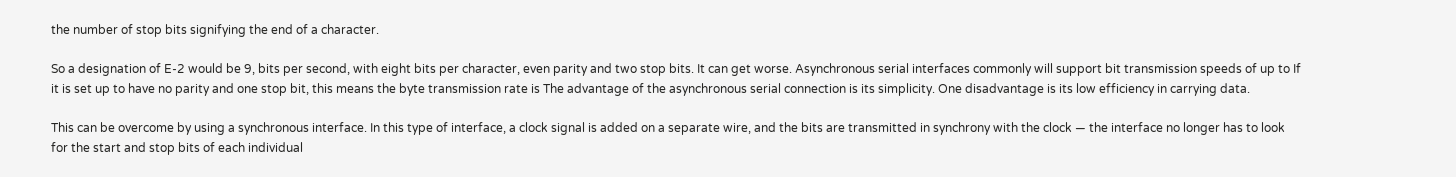the number of stop bits signifying the end of a character.

So a designation of E-2 would be 9, bits per second, with eight bits per character, even parity and two stop bits. It can get worse. Asynchronous serial interfaces commonly will support bit transmission speeds of up to If it is set up to have no parity and one stop bit, this means the byte transmission rate is The advantage of the asynchronous serial connection is its simplicity. One disadvantage is its low efficiency in carrying data.

This can be overcome by using a synchronous interface. In this type of interface, a clock signal is added on a separate wire, and the bits are transmitted in synchrony with the clock — the interface no longer has to look for the start and stop bits of each individual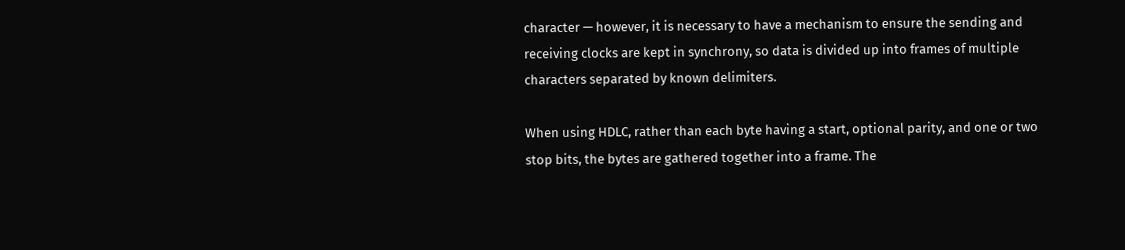character — however, it is necessary to have a mechanism to ensure the sending and receiving clocks are kept in synchrony, so data is divided up into frames of multiple characters separated by known delimiters.

When using HDLC, rather than each byte having a start, optional parity, and one or two stop bits, the bytes are gathered together into a frame. The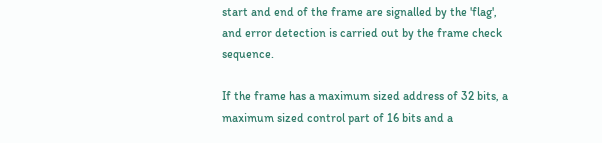start and end of the frame are signalled by the 'flag', and error detection is carried out by the frame check sequence.

If the frame has a maximum sized address of 32 bits, a maximum sized control part of 16 bits and a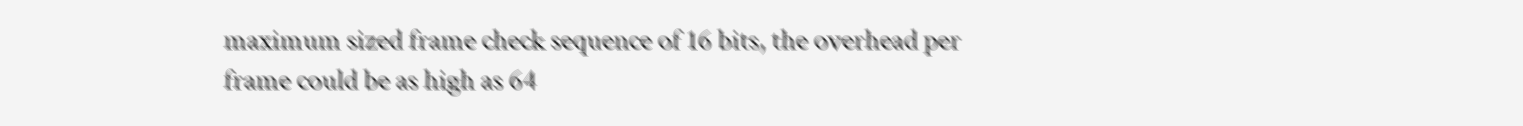maximum sized frame check sequence of 16 bits, the overhead per frame could be as high as 64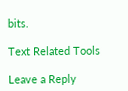bits.

Text Related Tools

Leave a Reply